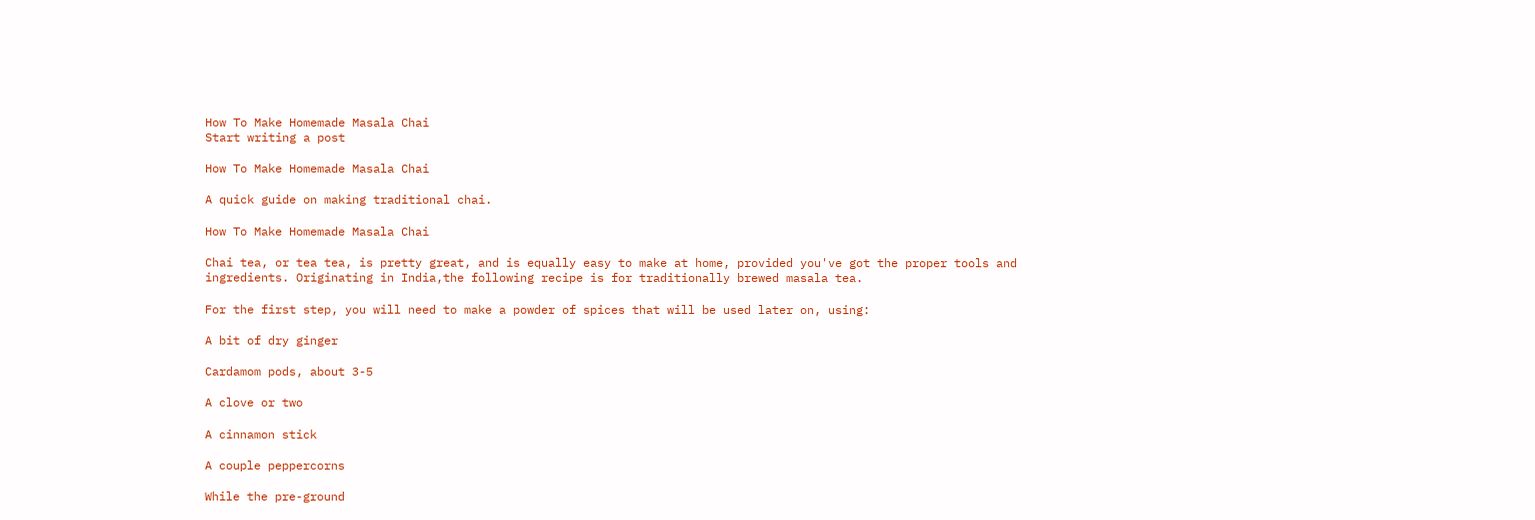How To Make Homemade Masala Chai
Start writing a post

How To Make Homemade Masala Chai

A quick guide on making traditional chai.

How To Make Homemade Masala Chai

Chai tea, or tea tea, is pretty great, and is equally easy to make at home, provided you've got the proper tools and ingredients. Originating in India,the following recipe is for traditionally brewed masala tea.

For the first step, you will need to make a powder of spices that will be used later on, using:

A bit of dry ginger

Cardamom pods, about 3-5

A clove or two

A cinnamon stick

A couple peppercorns

While the pre-ground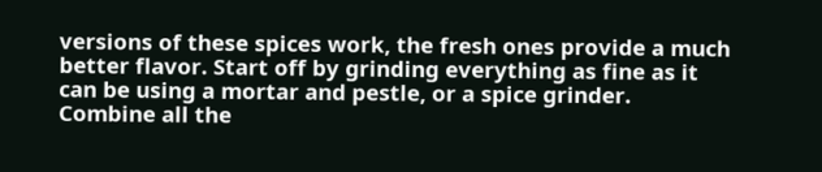versions of these spices work, the fresh ones provide a much better flavor. Start off by grinding everything as fine as it can be using a mortar and pestle, or a spice grinder. Combine all the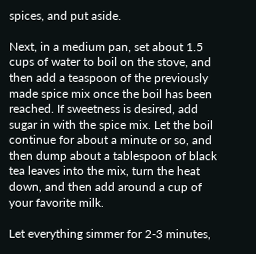spices, and put aside.

Next, in a medium pan, set about 1.5 cups of water to boil on the stove, and then add a teaspoon of the previously made spice mix once the boil has been reached. If sweetness is desired, add sugar in with the spice mix. Let the boil continue for about a minute or so, and then dump about a tablespoon of black tea leaves into the mix, turn the heat down, and then add around a cup of your favorite milk.

Let everything simmer for 2-3 minutes,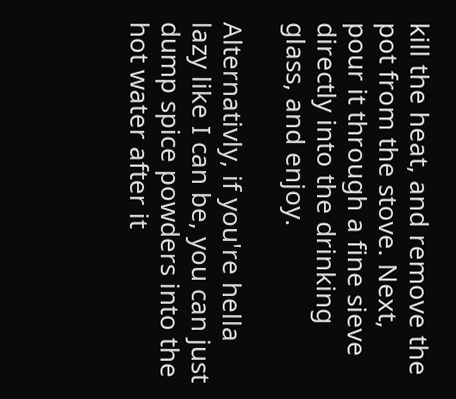kill the heat, and remove the pot from the stove. Next, pour it through a fine sieve directly into the drinking glass, and enjoy.

Alternativly, if you're hella lazy like I can be, you can just dump spice powders into the hot water after it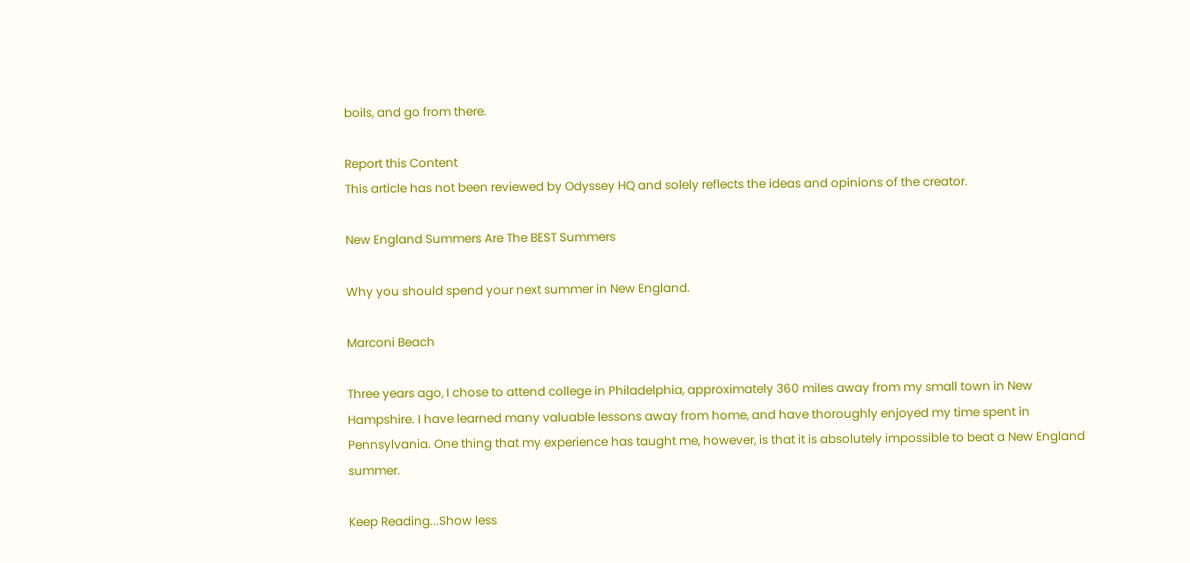boils, and go from there.

Report this Content
This article has not been reviewed by Odyssey HQ and solely reflects the ideas and opinions of the creator.

New England Summers Are The BEST Summers

Why you should spend your next summer in New England.

Marconi Beach

Three years ago, I chose to attend college in Philadelphia, approximately 360 miles away from my small town in New Hampshire. I have learned many valuable lessons away from home, and have thoroughly enjoyed my time spent in Pennsylvania. One thing that my experience has taught me, however, is that it is absolutely impossible to beat a New England summer.

Keep Reading...Show less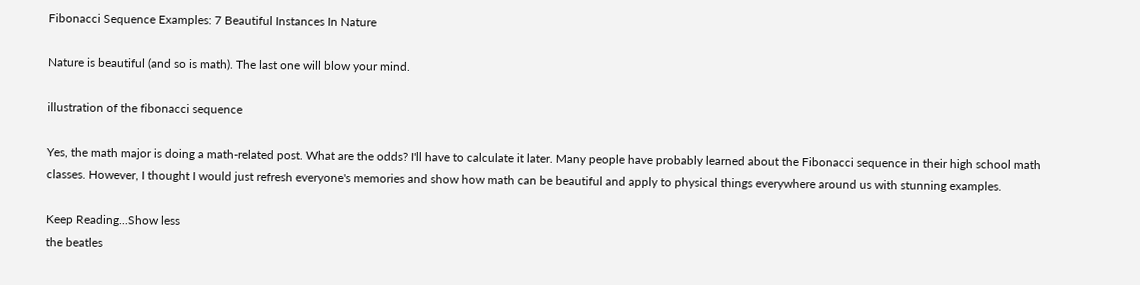Fibonacci Sequence Examples: 7 Beautiful Instances In Nature

Nature is beautiful (and so is math). The last one will blow your mind.

illustration of the fibonacci sequence

Yes, the math major is doing a math-related post. What are the odds? I'll have to calculate it later. Many people have probably learned about the Fibonacci sequence in their high school math classes. However, I thought I would just refresh everyone's memories and show how math can be beautiful and apply to physical things everywhere around us with stunning examples.

Keep Reading...Show less
the beatles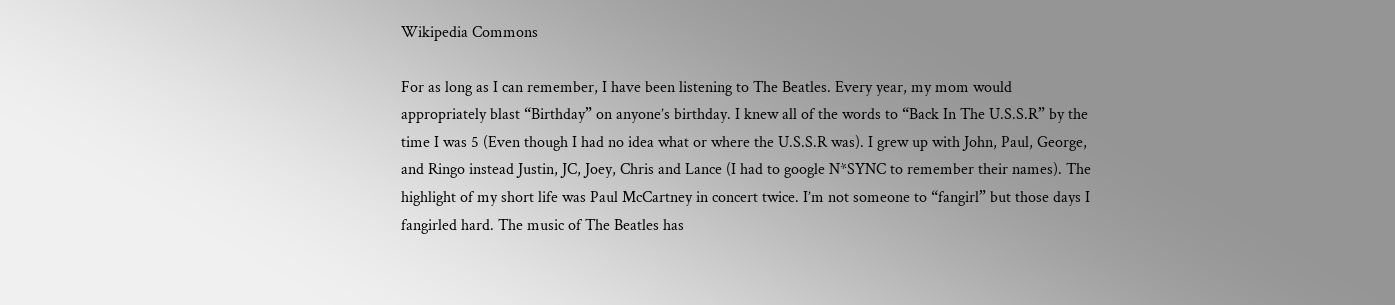Wikipedia Commons

For as long as I can remember, I have been listening to The Beatles. Every year, my mom would appropriately blast “Birthday” on anyone’s birthday. I knew all of the words to “Back In The U.S.S.R” by the time I was 5 (Even though I had no idea what or where the U.S.S.R was). I grew up with John, Paul, George, and Ringo instead Justin, JC, Joey, Chris and Lance (I had to google N*SYNC to remember their names). The highlight of my short life was Paul McCartney in concert twice. I’m not someone to “fangirl” but those days I fangirled hard. The music of The Beatles has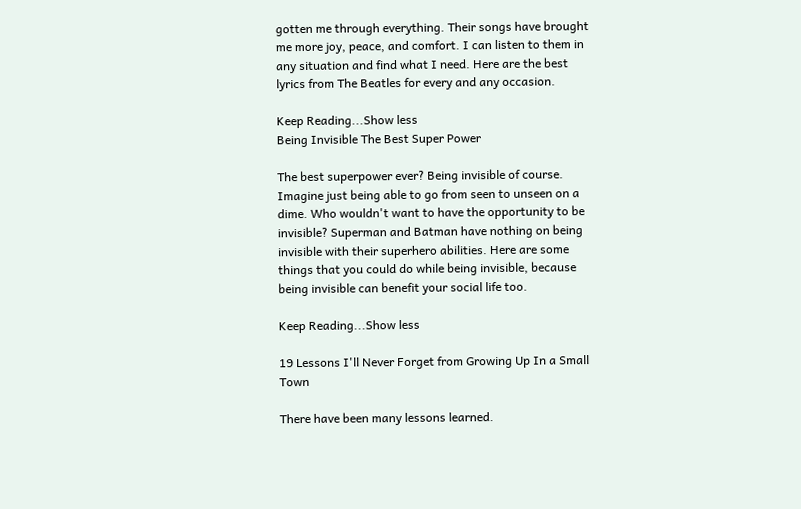gotten me through everything. Their songs have brought me more joy, peace, and comfort. I can listen to them in any situation and find what I need. Here are the best lyrics from The Beatles for every and any occasion.

Keep Reading...Show less
Being Invisible The Best Super Power

The best superpower ever? Being invisible of course. Imagine just being able to go from seen to unseen on a dime. Who wouldn't want to have the opportunity to be invisible? Superman and Batman have nothing on being invisible with their superhero abilities. Here are some things that you could do while being invisible, because being invisible can benefit your social life too.

Keep Reading...Show less

19 Lessons I'll Never Forget from Growing Up In a Small Town

There have been many lessons learned.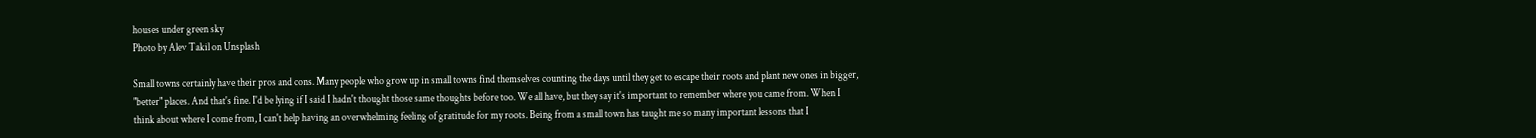houses under green sky
Photo by Alev Takil on Unsplash

Small towns certainly have their pros and cons. Many people who grow up in small towns find themselves counting the days until they get to escape their roots and plant new ones in bigger, "better" places. And that's fine. I'd be lying if I said I hadn't thought those same thoughts before too. We all have, but they say it's important to remember where you came from. When I think about where I come from, I can't help having an overwhelming feeling of gratitude for my roots. Being from a small town has taught me so many important lessons that I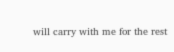will carry with me for the rest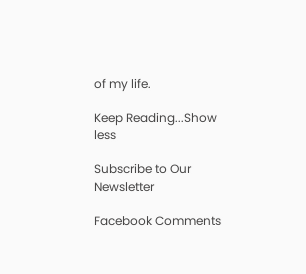of my life.

Keep Reading...Show less

Subscribe to Our Newsletter

Facebook Comments